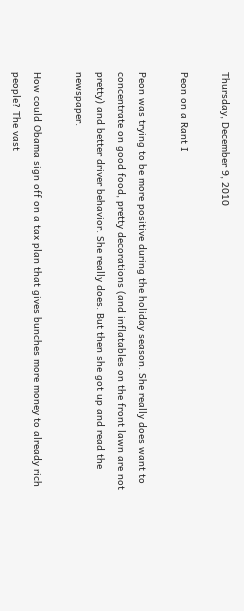Thursday, December 9, 2010

Peon on a Rant I

Peon was trying to be more positive during the holiday season. She really does want to concentrate on good food, pretty decorations (and inflatables on the front lawn are not pretty) and better driver behavior. She really does. But then she got up and read the newspaper.

How could Obama sign off on a tax plan that gives bunches more money to already rich people? The vast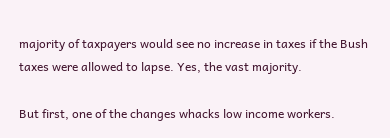majority of taxpayers would see no increase in taxes if the Bush taxes were allowed to lapse. Yes, the vast majority.

But first, one of the changes whacks low income workers.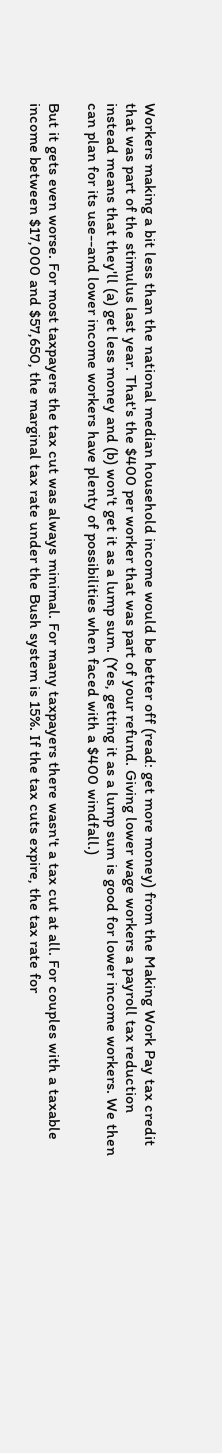Workers making a bit less than the national median household income would be better off (read: get more money) from the Making Work Pay tax credit that was part of the stimulus last year. That's the $400 per worker that was part of your refund. Giving lower wage workers a payroll tax reduction instead means that they'll (a) get less money and (b) won't get it as a lump sum. (Yes, getting it as a lump sum is good for lower income workers. We then can plan for its use--and lower income workers have plenty of possibilities when faced with a $400 windfall.)

But it gets even worse. For most taxpayers the tax cut was always minimal. For many taxpayers there wasn't a tax cut at all. For couples with a taxable income between $17,000 and $57,650, the marginal tax rate under the Bush system is 15%. If the tax cuts expire, the tax rate for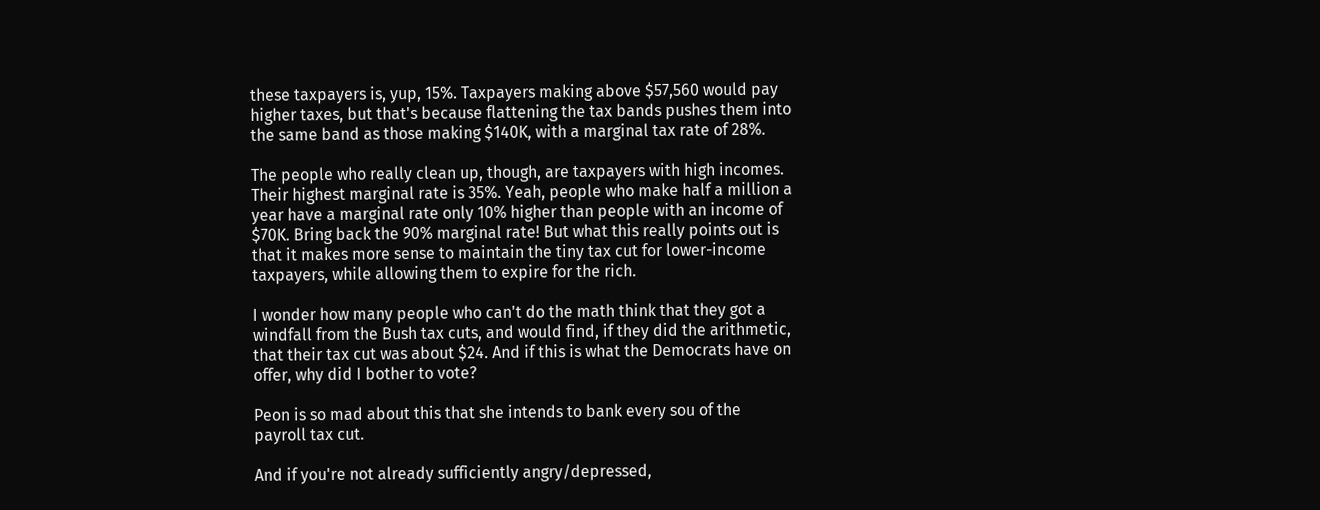these taxpayers is, yup, 15%. Taxpayers making above $57,560 would pay higher taxes, but that's because flattening the tax bands pushes them into the same band as those making $140K, with a marginal tax rate of 28%.

The people who really clean up, though, are taxpayers with high incomes. Their highest marginal rate is 35%. Yeah, people who make half a million a year have a marginal rate only 10% higher than people with an income of $70K. Bring back the 90% marginal rate! But what this really points out is that it makes more sense to maintain the tiny tax cut for lower-income taxpayers, while allowing them to expire for the rich.

I wonder how many people who can't do the math think that they got a windfall from the Bush tax cuts, and would find, if they did the arithmetic, that their tax cut was about $24. And if this is what the Democrats have on offer, why did I bother to vote?

Peon is so mad about this that she intends to bank every sou of the payroll tax cut.

And if you're not already sufficiently angry/depressed,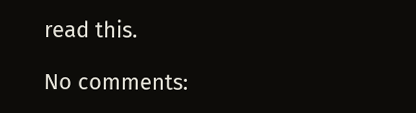read this.

No comments: